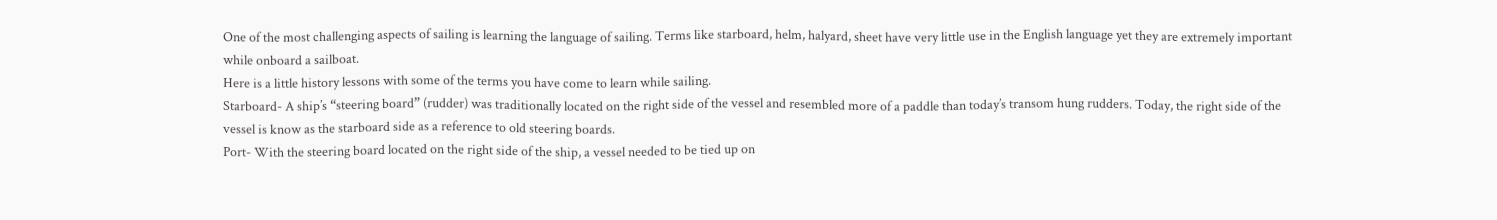One of the most challenging aspects of sailing is learning the language of sailing. Terms like starboard, helm, halyard, sheet have very little use in the English language yet they are extremely important while onboard a sailboat.
Here is a little history lessons with some of the terms you have come to learn while sailing.
Starboard- A ship’s “steering board” (rudder) was traditionally located on the right side of the vessel and resembled more of a paddle than today’s transom hung rudders. Today, the right side of the vessel is know as the starboard side as a reference to old steering boards.
Port- With the steering board located on the right side of the ship, a vessel needed to be tied up on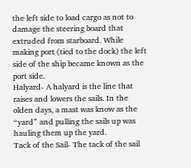the left side to load cargo as not to damage the steering board that extruded from starboard. While making port (tied to the dock) the left side of the ship became known as the port side.
Halyard- A halyard is the line that raises and lowers the sails. In the olden days, a mast was know as the “yard” and pulling the sails up was hauling them up the yard.
Tack of the Sail- The tack of the sail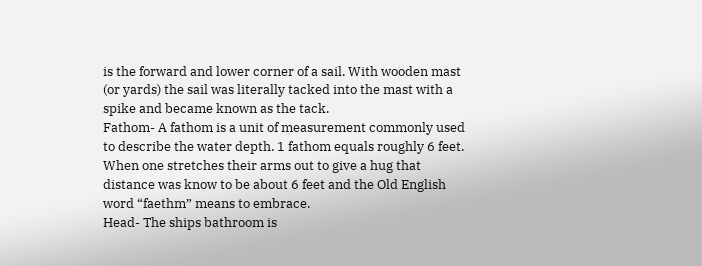is the forward and lower corner of a sail. With wooden mast (or yards) the sail was literally tacked into the mast with a spike and became known as the tack.
Fathom- A fathom is a unit of measurement commonly used to describe the water depth. 1 fathom equals roughly 6 feet. When one stretches their arms out to give a hug that distance was know to be about 6 feet and the Old English word “faethm” means to embrace.
Head- The ships bathroom is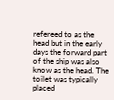refereed to as the head but in the early days the forward part of the ship was also know as the head. The toilet was typically placed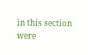in this section were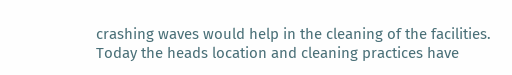crashing waves would help in the cleaning of the facilities. Today the heads location and cleaning practices have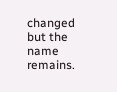changed but the name remains.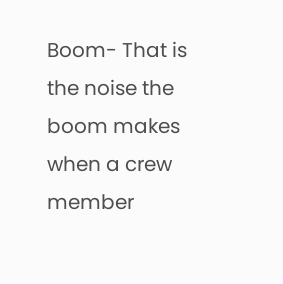Boom- That is the noise the boom makes when a crew member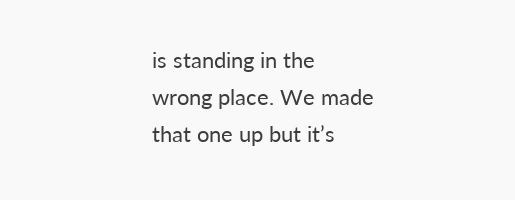is standing in the wrong place. We made that one up but it’s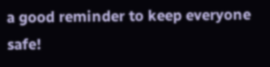a good reminder to keep everyone safe!